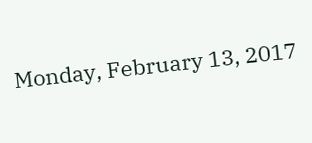Monday, February 13, 2017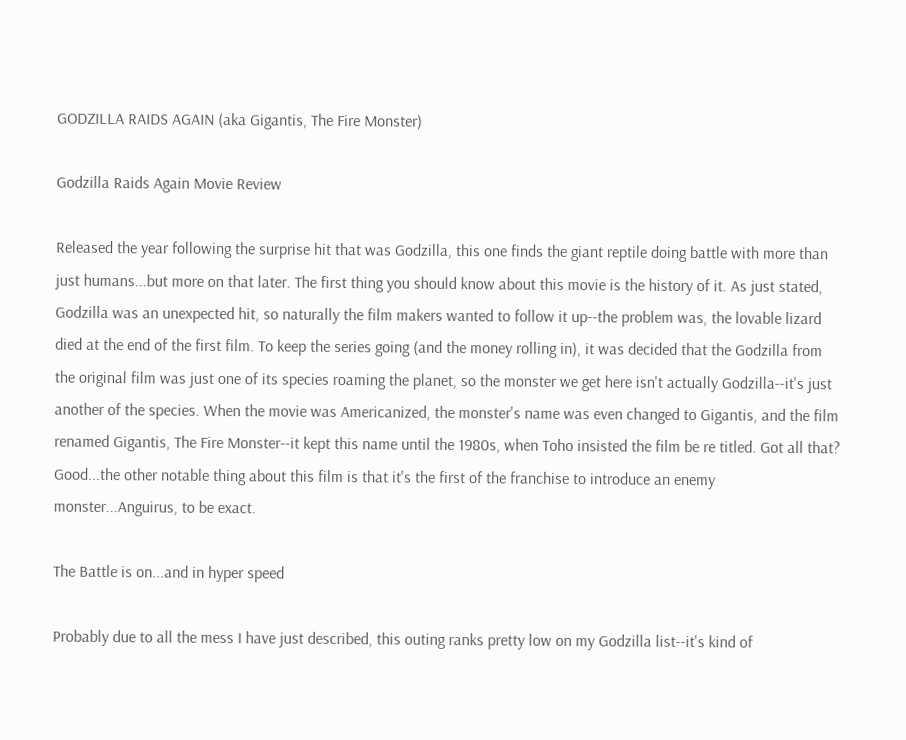GODZILLA RAIDS AGAIN (aka Gigantis, The Fire Monster)

Godzilla Raids Again Movie Review

Released the year following the surprise hit that was Godzilla, this one finds the giant reptile doing battle with more than just humans...but more on that later. The first thing you should know about this movie is the history of it. As just stated, Godzilla was an unexpected hit, so naturally the film makers wanted to follow it up--the problem was, the lovable lizard died at the end of the first film. To keep the series going (and the money rolling in), it was decided that the Godzilla from the original film was just one of its species roaming the planet, so the monster we get here isn't actually Godzilla--it's just another of the species. When the movie was Americanized, the monster's name was even changed to Gigantis, and the film renamed Gigantis, The Fire Monster--it kept this name until the 1980s, when Toho insisted the film be re titled. Got all that? Good...the other notable thing about this film is that it's the first of the franchise to introduce an enemy monster...Anguirus, to be exact.

The Battle is on...and in hyper speed

Probably due to all the mess I have just described, this outing ranks pretty low on my Godzilla list--it's kind of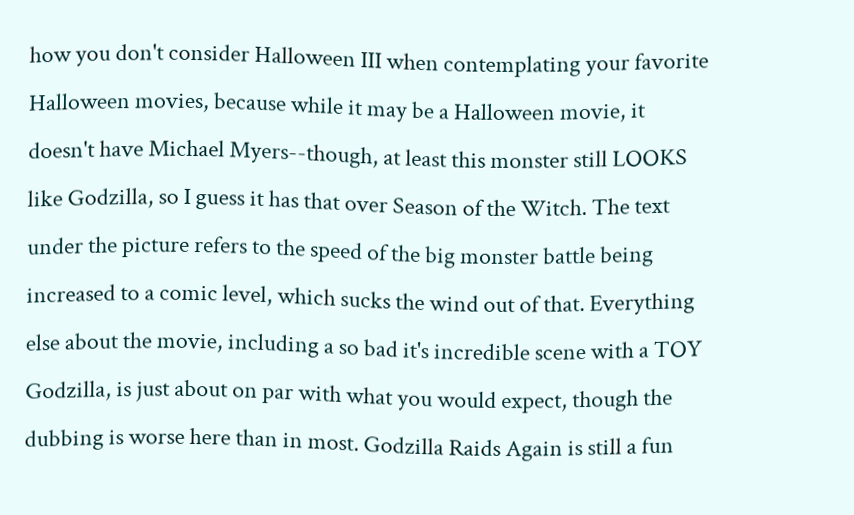how you don't consider Halloween III when contemplating your favorite Halloween movies, because while it may be a Halloween movie, it doesn't have Michael Myers--though, at least this monster still LOOKS like Godzilla, so I guess it has that over Season of the Witch. The text under the picture refers to the speed of the big monster battle being increased to a comic level, which sucks the wind out of that. Everything else about the movie, including a so bad it's incredible scene with a TOY Godzilla, is just about on par with what you would expect, though the dubbing is worse here than in most. Godzilla Raids Again is still a fun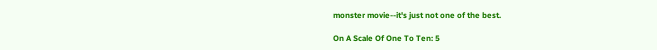monster movie--it's just not one of the best.

On A Scale Of One To Ten: 5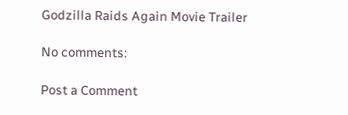Godzilla Raids Again Movie Trailer

No comments:

Post a Comment